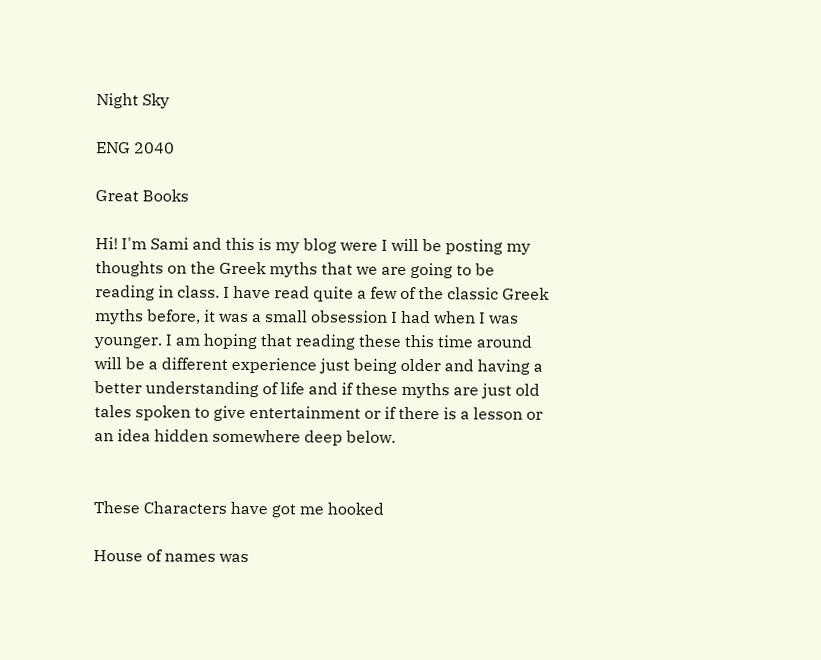Night Sky

ENG 2040

Great Books

Hi! I'm Sami and this is my blog were I will be posting my thoughts on the Greek myths that we are going to be reading in class. I have read quite a few of the classic Greek myths before, it was a small obsession I had when I was younger. I am hoping that reading these this time around will be a different experience just being older and having a better understanding of life and if these myths are just old tales spoken to give entertainment or if there is a lesson or an idea hidden somewhere deep below.


These Characters have got me hooked

House of names was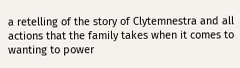a retelling of the story of Clytemnestra and all actions that the family takes when it comes to wanting to power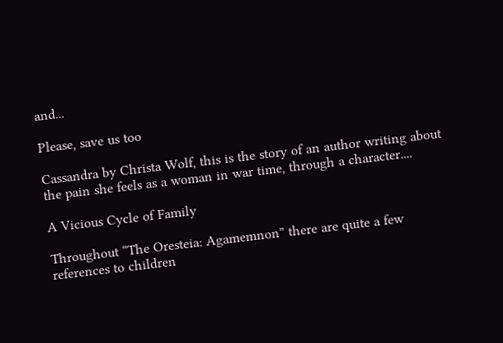and...

Please, save us too

Cassandra by Christa Wolf, this is the story of an author writing about the pain she feels as a woman in war time, through a character....

A Vicious Cycle of Family

Throughout “The Oresteia: Agamemnon” there are quite a few references to children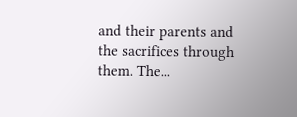and their parents and the sacrifices through them. The...